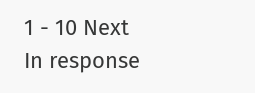1 - 10 Next
In response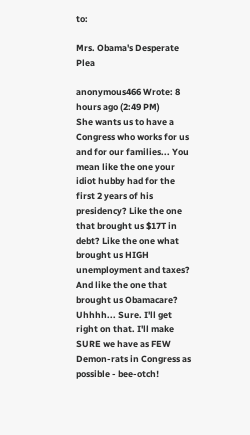to:

Mrs. Obama's Desperate Plea

anonymous466 Wrote: 8 hours ago (2:49 PM)
She wants us to have a Congress who works for us and for our families... You mean like the one your idiot hubby had for the first 2 years of his presidency? Like the one that brought us $17T in debt? Like the one what brought us HIGH unemployment and taxes? And like the one that brought us Obamacare? Uhhhh... Sure. I'll get right on that. I'll make SURE we have as FEW Demon-rats in Congress as possible - bee-otch!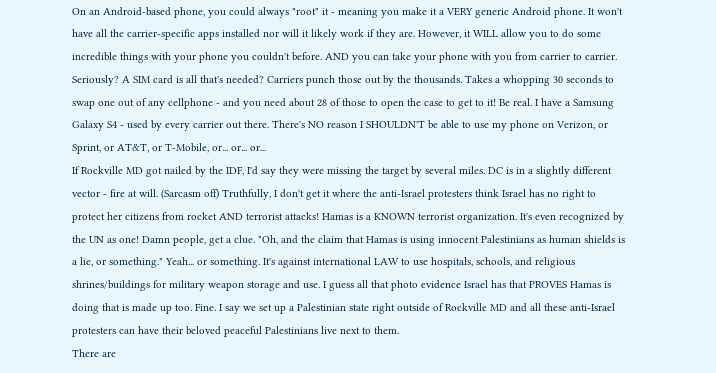On an Android-based phone, you could always "root" it - meaning you make it a VERY generic Android phone. It won't have all the carrier-specific apps installed nor will it likely work if they are. However, it WILL allow you to do some incredible things with your phone you couldn't before. AND you can take your phone with you from carrier to carrier.
Seriously? A SIM card is all that's needed? Carriers punch those out by the thousands. Takes a whopping 30 seconds to swap one out of any cellphone - and you need about 28 of those to open the case to get to it! Be real. I have a Samsung Galaxy S4 - used by every carrier out there. There's NO reason I SHOULDN'T be able to use my phone on Verizon, or Sprint, or AT&T, or T-Mobile, or... or... or...
If Rockville MD got nailed by the IDF, I'd say they were missing the target by several miles. DC is in a slightly different vector - fire at will. (Sarcasm off) Truthfully, I don't get it where the anti-Israel protesters think Israel has no right to protect her citizens from rocket AND terrorist attacks! Hamas is a KNOWN terrorist organization. It's even recognized by the UN as one! Damn people, get a clue. "Oh, and the claim that Hamas is using innocent Palestinians as human shields is a lie, or something." Yeah... or something. It's against international LAW to use hospitals, schools, and religious shrines/buildings for military weapon storage and use. I guess all that photo evidence Israel has that PROVES Hamas is doing that is made up too. Fine. I say we set up a Palestinian state right outside of Rockville MD and all these anti-Israel protesters can have their beloved peaceful Palestinians live next to them.
There are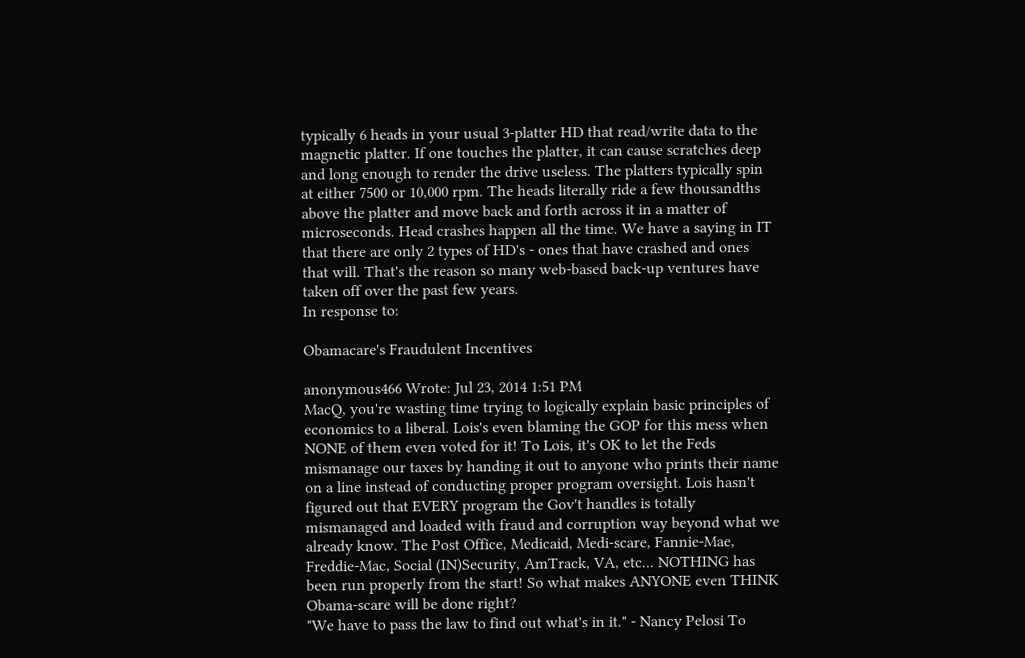typically 6 heads in your usual 3-platter HD that read/write data to the magnetic platter. If one touches the platter, it can cause scratches deep and long enough to render the drive useless. The platters typically spin at either 7500 or 10,000 rpm. The heads literally ride a few thousandths above the platter and move back and forth across it in a matter of microseconds. Head crashes happen all the time. We have a saying in IT that there are only 2 types of HD's - ones that have crashed and ones that will. That's the reason so many web-based back-up ventures have taken off over the past few years.
In response to:

Obamacare's Fraudulent Incentives

anonymous466 Wrote: Jul 23, 2014 1:51 PM
MacQ, you're wasting time trying to logically explain basic principles of economics to a liberal. Lois's even blaming the GOP for this mess when NONE of them even voted for it! To Lois, it's OK to let the Feds mismanage our taxes by handing it out to anyone who prints their name on a line instead of conducting proper program oversight. Lois hasn't figured out that EVERY program the Gov't handles is totally mismanaged and loaded with fraud and corruption way beyond what we already know. The Post Office, Medicaid, Medi-scare, Fannie-Mae, Freddie-Mac, Social (IN)Security, AmTrack, VA, etc... NOTHING has been run properly from the start! So what makes ANYONE even THINK Obama-scare will be done right?
"We have to pass the law to find out what's in it." - Nancy Pelosi To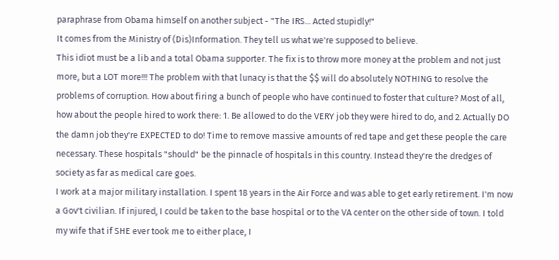paraphrase from Obama himself on another subject - "The IRS... Acted stupidly!"
It comes from the Ministry of (Dis)Information. They tell us what we're supposed to believe.
This idiot must be a lib and a total Obama supporter. The fix is to throw more money at the problem and not just more, but a LOT more!!! The problem with that lunacy is that the $$ will do absolutely NOTHING to resolve the problems of corruption. How about firing a bunch of people who have continued to foster that culture? Most of all, how about the people hired to work there: 1. Be allowed to do the VERY job they were hired to do, and 2. Actually DO the damn job they're EXPECTED to do! Time to remove massive amounts of red tape and get these people the care necessary. These hospitals "should" be the pinnacle of hospitals in this country. Instead they're the dredges of society as far as medical care goes.
I work at a major military installation. I spent 18 years in the Air Force and was able to get early retirement. I'm now a Gov't civilian. If injured, I could be taken to the base hospital or to the VA center on the other side of town. I told my wife that if SHE ever took me to either place, I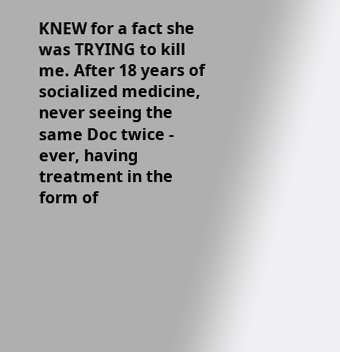KNEW for a fact she was TRYING to kill me. After 18 years of socialized medicine, never seeing the same Doc twice - ever, having treatment in the form of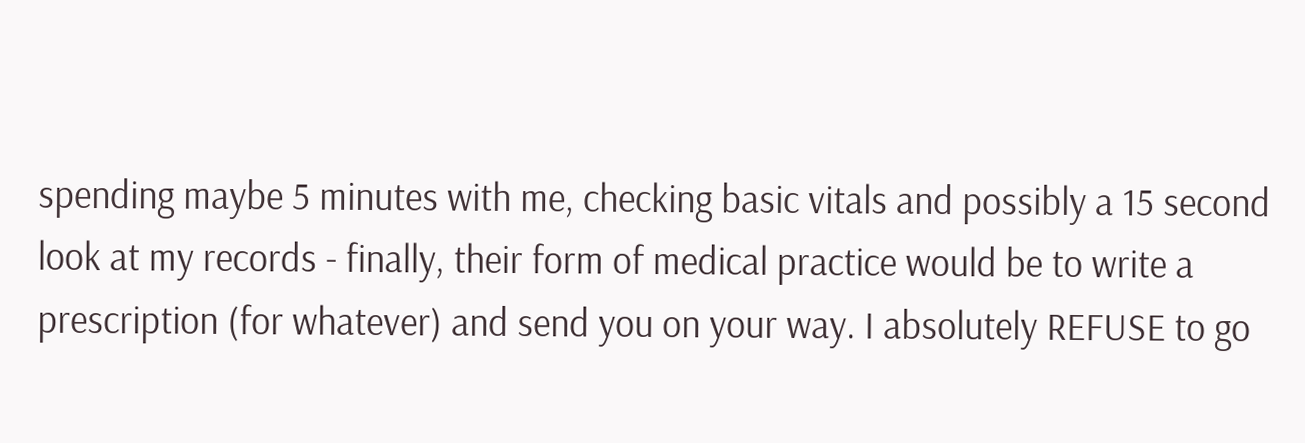spending maybe 5 minutes with me, checking basic vitals and possibly a 15 second look at my records - finally, their form of medical practice would be to write a prescription (for whatever) and send you on your way. I absolutely REFUSE to go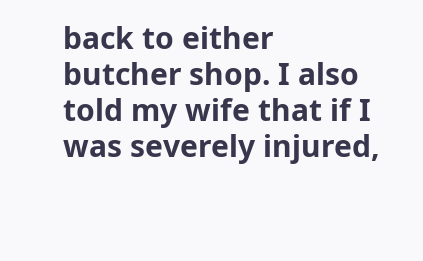back to either butcher shop. I also told my wife that if I was severely injured,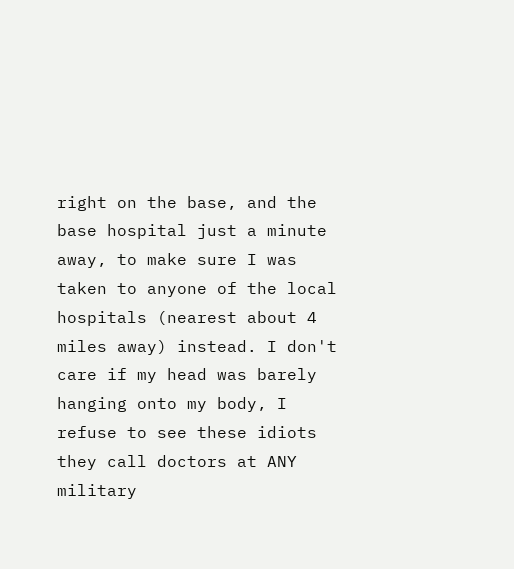right on the base, and the base hospital just a minute away, to make sure I was taken to anyone of the local hospitals (nearest about 4 miles away) instead. I don't care if my head was barely hanging onto my body, I refuse to see these idiots they call doctors at ANY military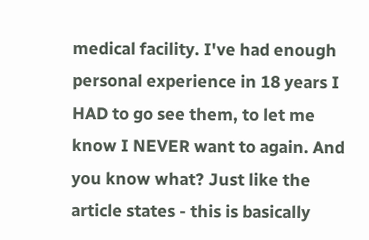medical facility. I've had enough personal experience in 18 years I HAD to go see them, to let me know I NEVER want to again. And you know what? Just like the article states - this is basically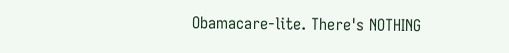Obamacare-lite. There's NOTHING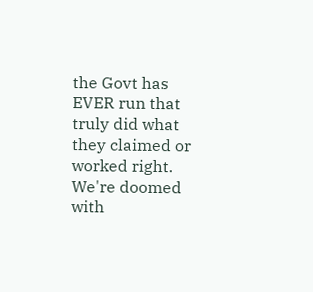the Govt has EVER run that truly did what they claimed or worked right. We're doomed with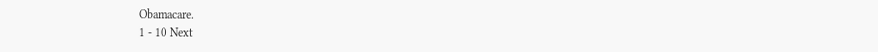Obamacare.
1 - 10 Next